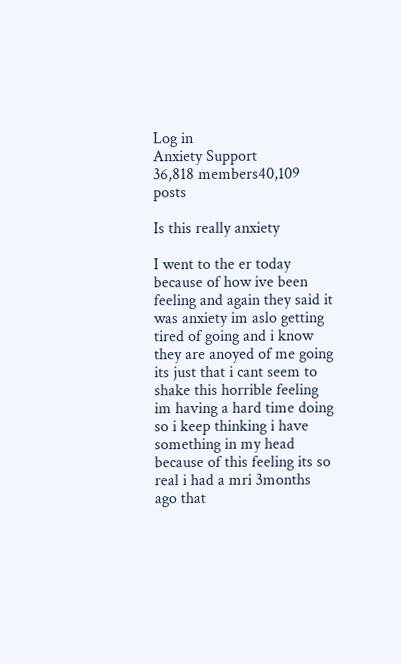Log in
Anxiety Support
36,818 members40,109 posts

Is this really anxiety

I went to the er today because of how ive been feeling and again they said it was anxiety im aslo getting tired of going and i know they are anoyed of me going its just that i cant seem to shake this horrible feeling im having a hard time doing so i keep thinking i have something in my head because of this feeling its so real i had a mri 3months ago that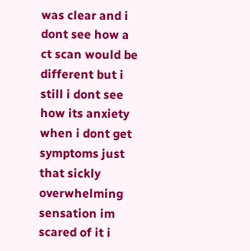was clear and i dont see how a ct scan would be different but i still i dont see how its anxiety when i dont get symptoms just that sickly overwhelming sensation im scared of it i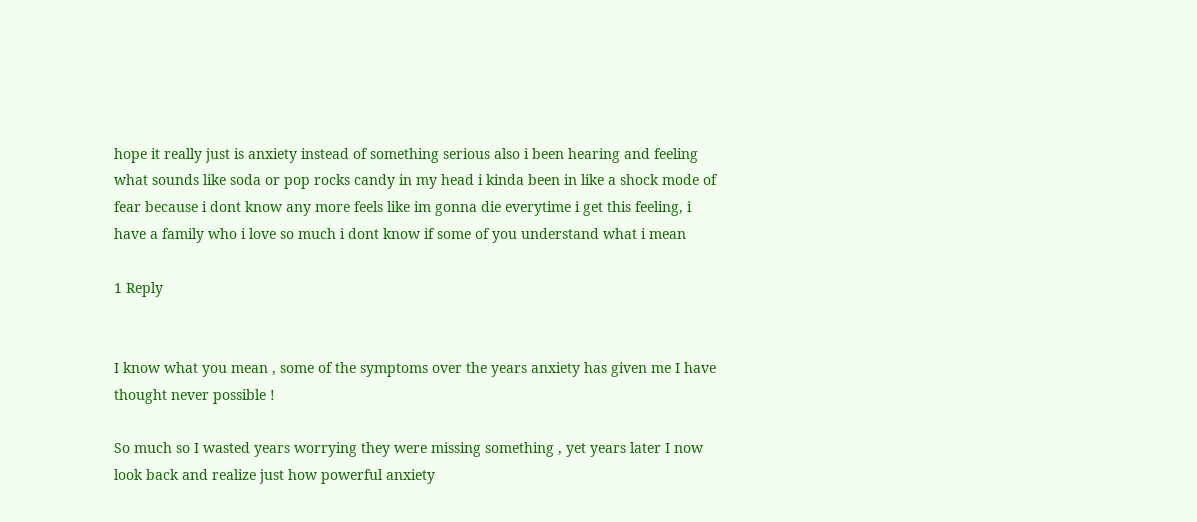hope it really just is anxiety instead of something serious also i been hearing and feeling what sounds like soda or pop rocks candy in my head i kinda been in like a shock mode of fear because i dont know any more feels like im gonna die everytime i get this feeling, i have a family who i love so much i dont know if some of you understand what i mean

1 Reply


I know what you mean , some of the symptoms over the years anxiety has given me I have thought never possible !

So much so I wasted years worrying they were missing something , yet years later I now look back and realize just how powerful anxiety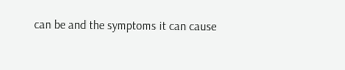can be and the symptoms it can cause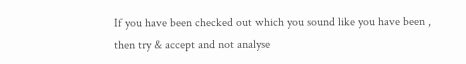If you have been checked out which you sound like you have been , then try & accept and not analyse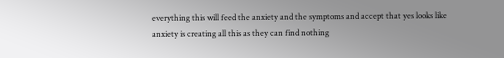everything this will feed the anxiety and the symptoms and accept that yes looks like anxiety is creating all this as they can find nothing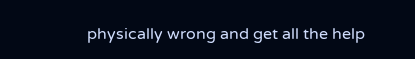physically wrong and get all the help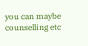you can maybe counselling etc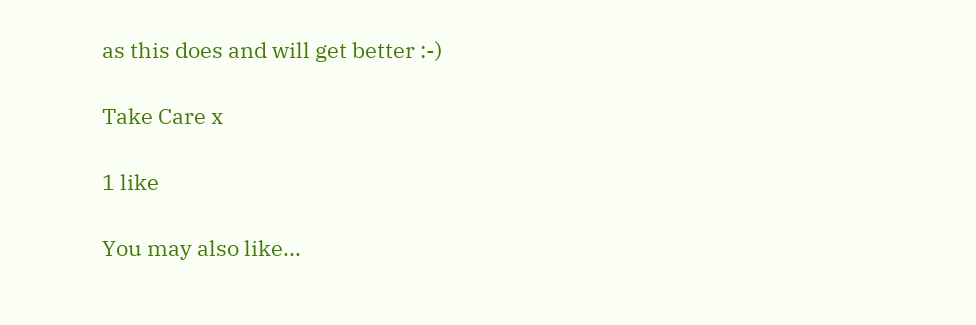as this does and will get better :-)

Take Care x

1 like

You may also like...